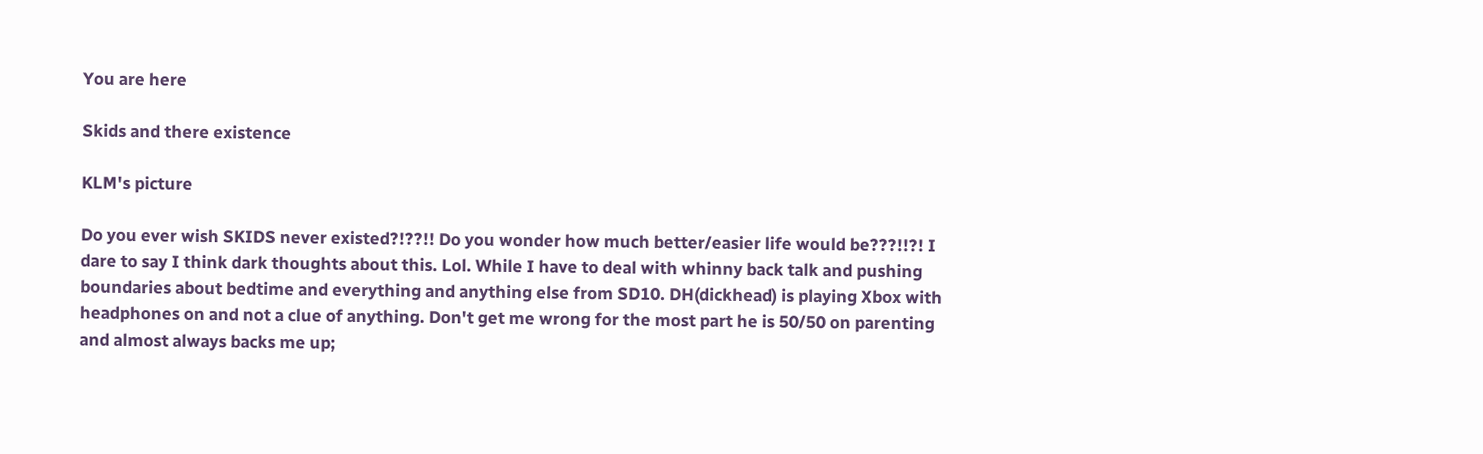You are here

Skids and there existence

KLM's picture

Do you ever wish SKIDS never existed?!??!! Do you wonder how much better/easier life would be???!!?! I dare to say I think dark thoughts about this. Lol. While I have to deal with whinny back talk and pushing boundaries about bedtime and everything and anything else from SD10. DH(dickhead) is playing Xbox with headphones on and not a clue of anything. Don't get me wrong for the most part he is 50/50 on parenting and almost always backs me up;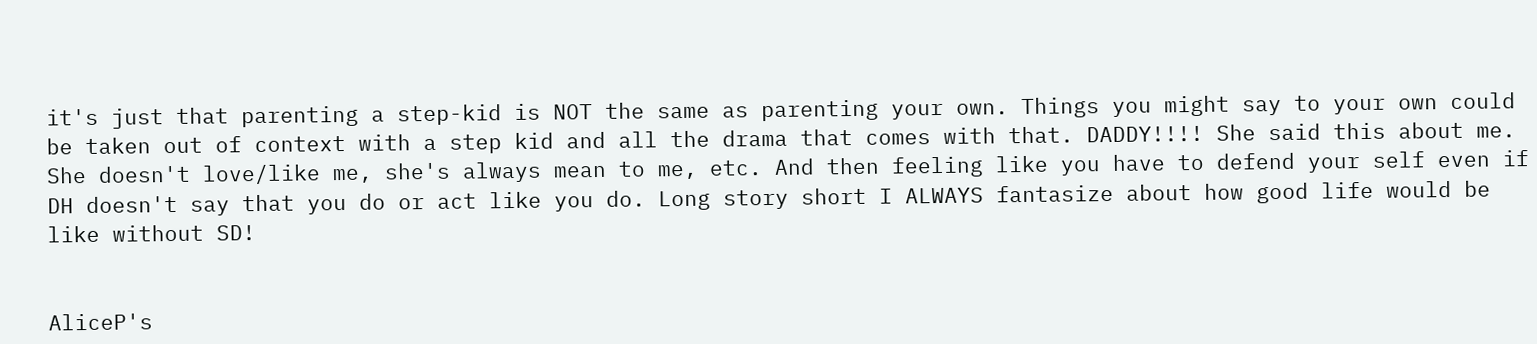it's just that parenting a step-kid is NOT the same as parenting your own. Things you might say to your own could be taken out of context with a step kid and all the drama that comes with that. DADDY!!!! She said this about me. She doesn't love/like me, she's always mean to me, etc. And then feeling like you have to defend your self even if DH doesn't say that you do or act like you do. Long story short I ALWAYS fantasize about how good life would be like without SD!


AliceP's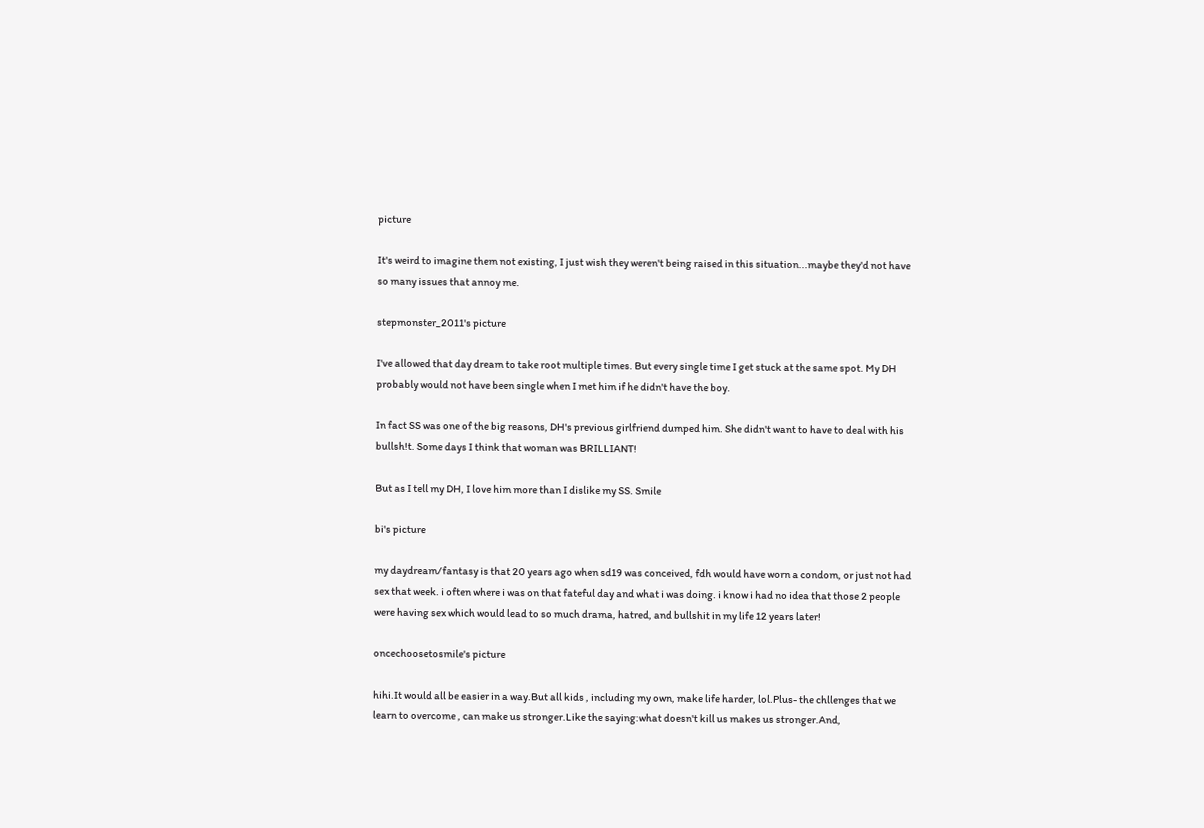picture

It's weird to imagine them not existing, I just wish they weren't being raised in this situation...maybe they'd not have so many issues that annoy me.

stepmonster_2011's picture

I've allowed that day dream to take root multiple times. But every single time I get stuck at the same spot. My DH probably would not have been single when I met him if he didn't have the boy.

In fact SS was one of the big reasons, DH's previous girlfriend dumped him. She didn't want to have to deal with his bullsh!t. Some days I think that woman was BRILLIANT!

But as I tell my DH, I love him more than I dislike my SS. Smile

bi's picture

my daydream/fantasy is that 20 years ago when sd19 was conceived, fdh would have worn a condom, or just not had sex that week. i often where i was on that fateful day and what i was doing. i know i had no idea that those 2 people were having sex which would lead to so much drama, hatred, and bullshit in my life 12 years later!

oncechoosetosmile's picture

hihi.It would all be easier in a way.But all kids , including my own, make life harder, lol.Plus- the chllenges that we learn to overcome , can make us stronger.Like the saying:what doesn't kill us makes us stronger.And,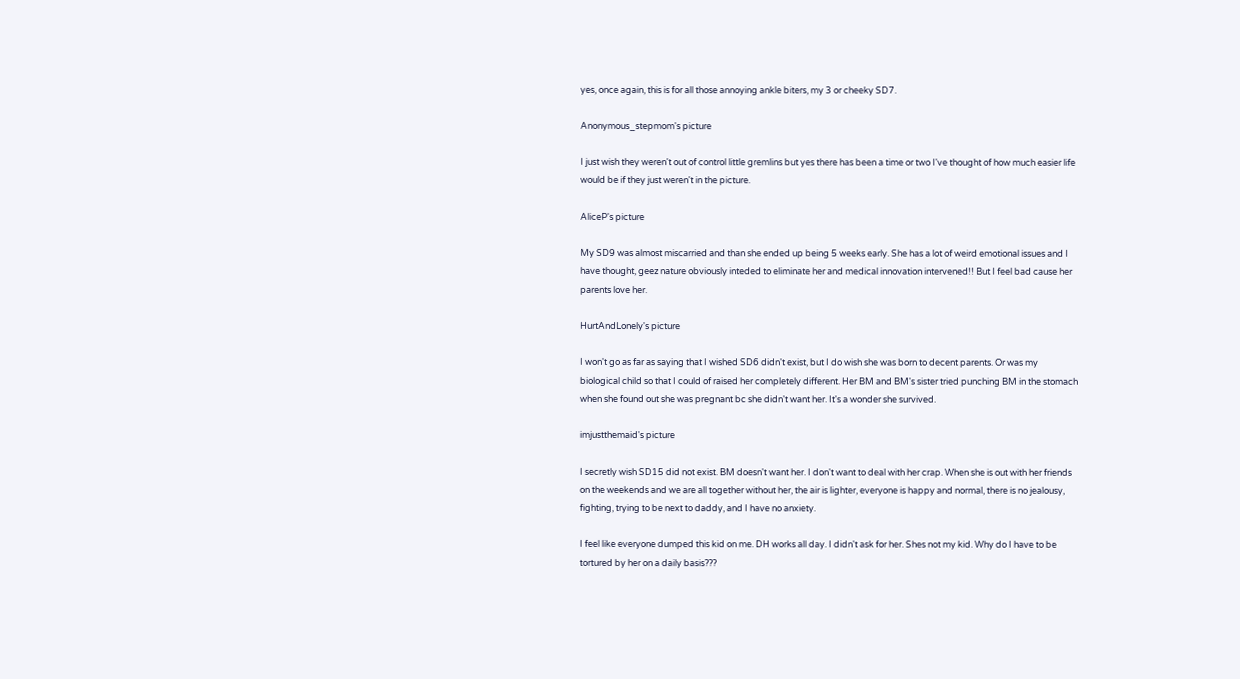yes, once again, this is for all those annoying ankle biters, my 3 or cheeky SD7.

Anonymous_stepmom's picture

I just wish they weren't out of control little gremlins but yes there has been a time or two I've thought of how much easier life would be if they just weren't in the picture.

AliceP's picture

My SD9 was almost miscarried and than she ended up being 5 weeks early. She has a lot of weird emotional issues and I have thought, geez nature obviously inteded to eliminate her and medical innovation intervened!! But I feel bad cause her parents love her.

HurtAndLonely's picture

I won't go as far as saying that I wished SD6 didn't exist, but I do wish she was born to decent parents. Or was my biological child so that I could of raised her completely different. Her BM and BM's sister tried punching BM in the stomach when she found out she was pregnant bc she didn't want her. It's a wonder she survived.

imjustthemaid's picture

I secretly wish SD15 did not exist. BM doesn't want her. I don't want to deal with her crap. When she is out with her friends on the weekends and we are all together without her, the air is lighter, everyone is happy and normal, there is no jealousy, fighting, trying to be next to daddy, and I have no anxiety.

I feel like everyone dumped this kid on me. DH works all day. I didn't ask for her. Shes not my kid. Why do I have to be tortured by her on a daily basis???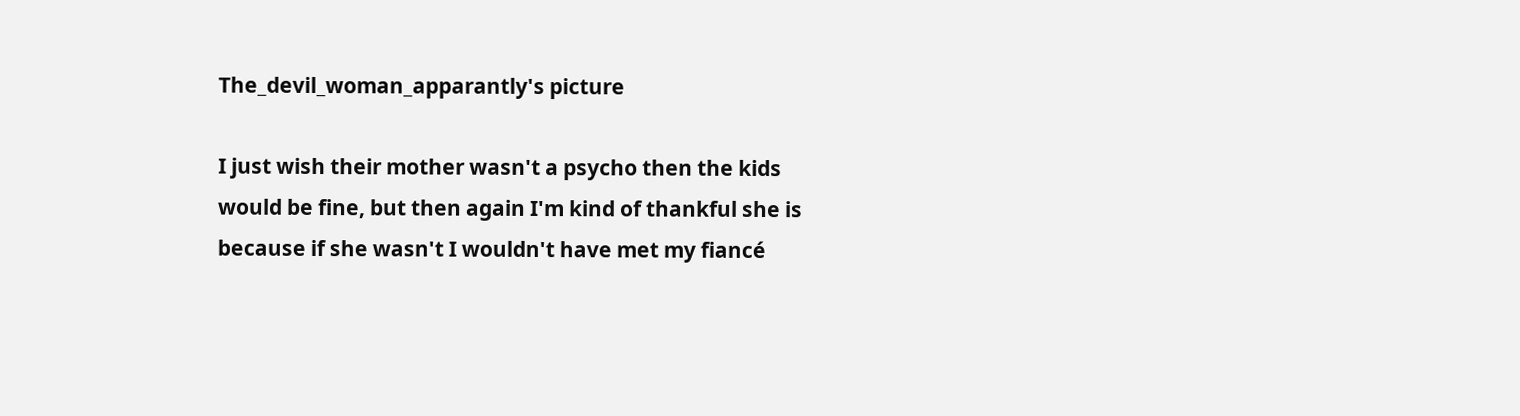The_devil_woman_apparantly's picture

I just wish their mother wasn't a psycho then the kids would be fine, but then again I'm kind of thankful she is because if she wasn't I wouldn't have met my fiancé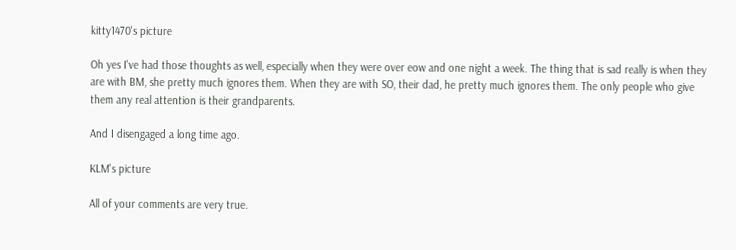kitty1470's picture

Oh yes I've had those thoughts as well, especially when they were over eow and one night a week. The thing that is sad really is when they are with BM, she pretty much ignores them. When they are with SO, their dad, he pretty much ignores them. The only people who give them any real attention is their grandparents.

And I disengaged a long time ago.

KLM's picture

All of your comments are very true.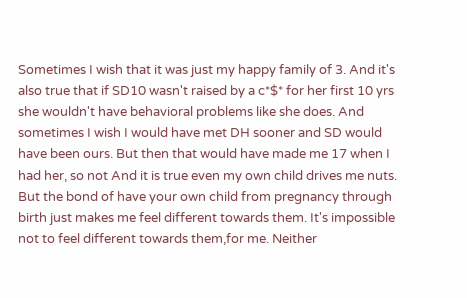Sometimes I wish that it was just my happy family of 3. And it's also true that if SD10 wasn't raised by a c*$* for her first 10 yrs she wouldn't have behavioral problems like she does. And sometimes I wish I would have met DH sooner and SD would have been ours. But then that would have made me 17 when I had her, so not And it is true even my own child drives me nuts. But the bond of have your own child from pregnancy through birth just makes me feel different towards them. It's impossible not to feel different towards them,for me. Neither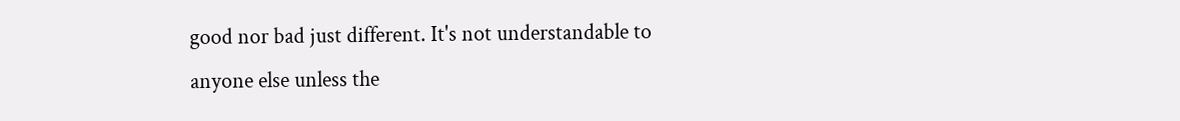good nor bad just different. It's not understandable to anyone else unless the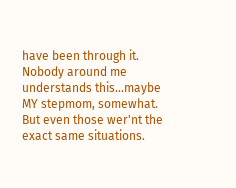have been through it. Nobody around me understands this...maybe MY stepmom, somewhat. But even those wer'nt the exact same situations.